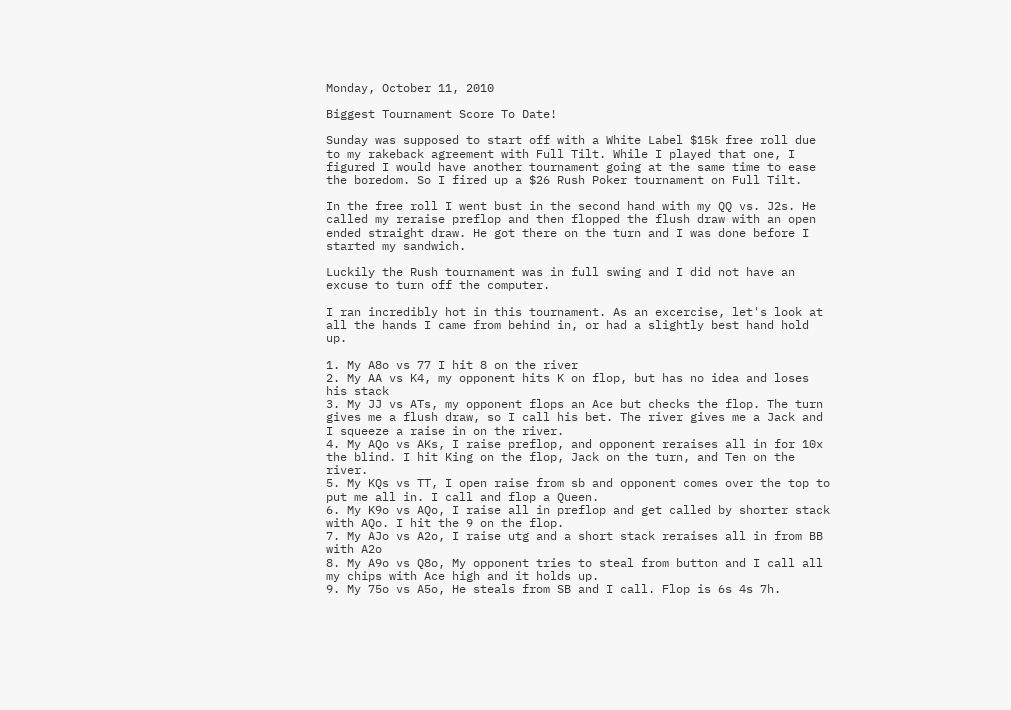Monday, October 11, 2010

Biggest Tournament Score To Date!

Sunday was supposed to start off with a White Label $15k free roll due to my rakeback agreement with Full Tilt. While I played that one, I figured I would have another tournament going at the same time to ease the boredom. So I fired up a $26 Rush Poker tournament on Full Tilt.

In the free roll I went bust in the second hand with my QQ vs. J2s. He called my reraise preflop and then flopped the flush draw with an open ended straight draw. He got there on the turn and I was done before I started my sandwich.

Luckily the Rush tournament was in full swing and I did not have an excuse to turn off the computer.

I ran incredibly hot in this tournament. As an excercise, let's look at all the hands I came from behind in, or had a slightly best hand hold up.

1. My A8o vs 77 I hit 8 on the river
2. My AA vs K4, my opponent hits K on flop, but has no idea and loses his stack
3. My JJ vs ATs, my opponent flops an Ace but checks the flop. The turn gives me a flush draw, so I call his bet. The river gives me a Jack and I squeeze a raise in on the river.
4. My AQo vs AKs, I raise preflop, and opponent reraises all in for 10x the blind. I hit King on the flop, Jack on the turn, and Ten on the river.
5. My KQs vs TT, I open raise from sb and opponent comes over the top to put me all in. I call and flop a Queen.
6. My K9o vs AQo, I raise all in preflop and get called by shorter stack with AQo. I hit the 9 on the flop.
7. My AJo vs A2o, I raise utg and a short stack reraises all in from BB with A2o
8. My A9o vs Q8o, My opponent tries to steal from button and I call all my chips with Ace high and it holds up.
9. My 75o vs A5o, He steals from SB and I call. Flop is 6s 4s 7h.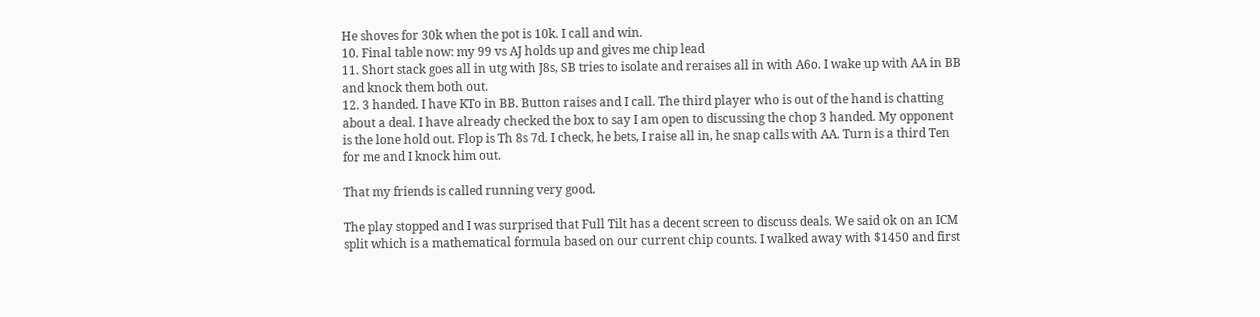He shoves for 30k when the pot is 10k. I call and win.
10. Final table now: my 99 vs AJ holds up and gives me chip lead
11. Short stack goes all in utg with J8s, SB tries to isolate and reraises all in with A6o. I wake up with AA in BB and knock them both out.
12. 3 handed. I have KTo in BB. Button raises and I call. The third player who is out of the hand is chatting about a deal. I have already checked the box to say I am open to discussing the chop 3 handed. My opponent is the lone hold out. Flop is Th 8s 7d. I check, he bets, I raise all in, he snap calls with AA. Turn is a third Ten for me and I knock him out.

That my friends is called running very good.

The play stopped and I was surprised that Full Tilt has a decent screen to discuss deals. We said ok on an ICM split which is a mathematical formula based on our current chip counts. I walked away with $1450 and first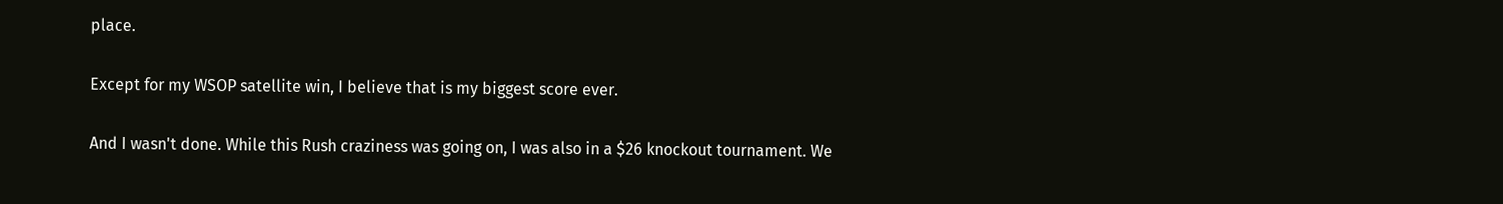place.

Except for my WSOP satellite win, I believe that is my biggest score ever.

And I wasn't done. While this Rush craziness was going on, I was also in a $26 knockout tournament. We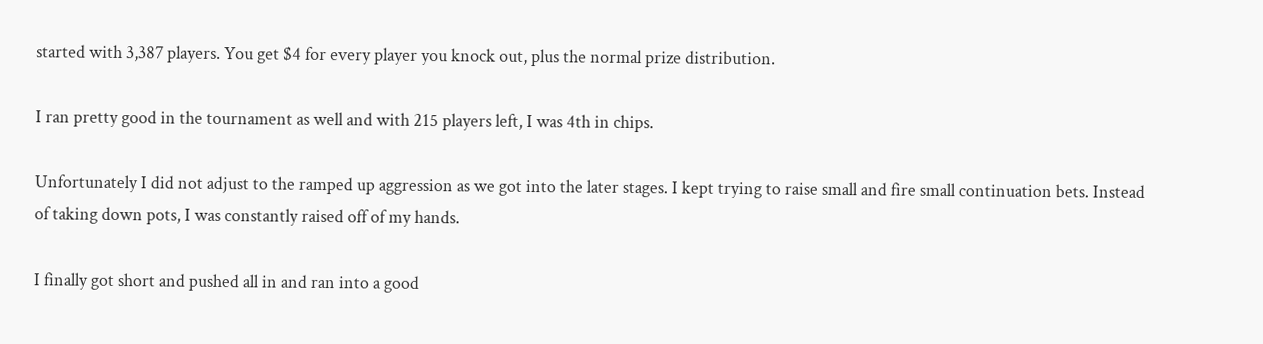started with 3,387 players. You get $4 for every player you knock out, plus the normal prize distribution.

I ran pretty good in the tournament as well and with 215 players left, I was 4th in chips.

Unfortunately I did not adjust to the ramped up aggression as we got into the later stages. I kept trying to raise small and fire small continuation bets. Instead of taking down pots, I was constantly raised off of my hands.

I finally got short and pushed all in and ran into a good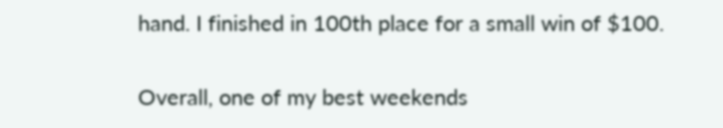hand. I finished in 100th place for a small win of $100.

Overall, one of my best weekends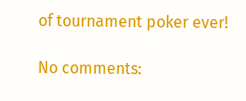of tournament poker ever!

No comments: